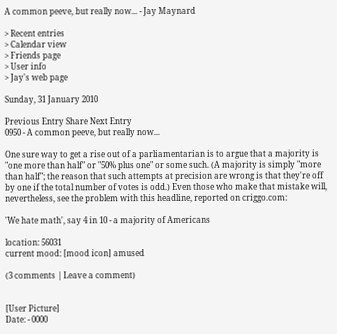A common peeve, but really now... - Jay Maynard

> Recent entries
> Calendar view
> Friends page
> User info
> Jay's web page

Sunday, 31 January 2010

Previous Entry Share Next Entry
0950 - A common peeve, but really now...

One sure way to get a rise out of a parliamentarian is to argue that a majority is "one more than half" or "50% plus one" or some such. (A majority is simply "more than half"; the reason that such attempts at precision are wrong is that they're off by one if the total number of votes is odd.) Even those who make that mistake will, nevertheless, see the problem with this headline, reported on criggo.com:

'We hate math', say 4 in 10 - a majority of Americans

location: 56031
current mood: [mood icon] amused

(3 comments | Leave a comment)


[User Picture]
Date: - 0000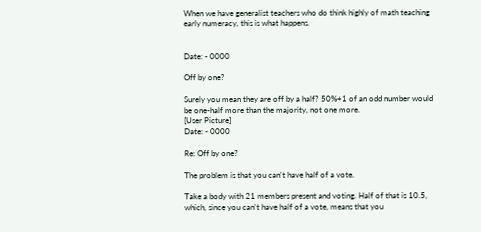When we have generalist teachers who do think highly of math teaching early numeracy, this is what happens.


Date: - 0000

Off by one?

Surely you mean they are off by a half? 50%+1 of an odd number would be one-half more than the majority, not one more.
[User Picture]
Date: - 0000

Re: Off by one?

The problem is that you can't have half of a vote.

Take a body with 21 members present and voting. Half of that is 10.5, which, since you can't have half of a vote, means that you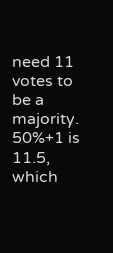need 11 votes to be a majority. 50%+1 is 11.5, which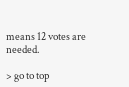means 12 votes are needed.

> go to top